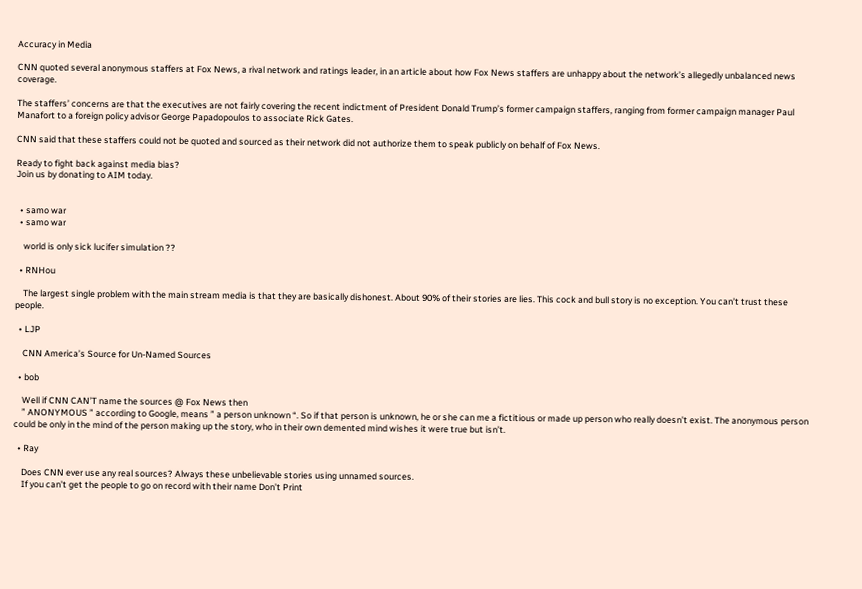Accuracy in Media

CNN quoted several anonymous staffers at Fox News, a rival network and ratings leader, in an article about how Fox News staffers are unhappy about the network’s allegedly unbalanced news coverage.

The staffers’ concerns are that the executives are not fairly covering the recent indictment of President Donald Trump’s former campaign staffers, ranging from former campaign manager Paul Manafort to a foreign policy advisor George Papadopoulos to associate Rick Gates.

CNN said that these staffers could not be quoted and sourced as their network did not authorize them to speak publicly on behalf of Fox News.

Ready to fight back against media bias?
Join us by donating to AIM today.


  • samo war
  • samo war

    world is only sick lucifer simulation ??

  • RNHou

    The largest single problem with the main stream media is that they are basically dishonest. About 90% of their stories are lies. This cock and bull story is no exception. You can’t trust these people.

  • LJP

    CNN America’s Source for Un-Named Sources

  • bob

    Well if CNN CAN’T name the sources @ Fox News then
    ” ANONYMOUS ” according to Google, means ” a person unknown “. So if that person is unknown, he or she can me a fictitious or made up person who really doesn’t exist. The anonymous person could be only in the mind of the person making up the story, who in their own demented mind wishes it were true but isn’t.

  • Ray

    Does CNN ever use any real sources? Always these unbelievable stories using unnamed sources.
    If you can’t get the people to go on record with their name Don’t Print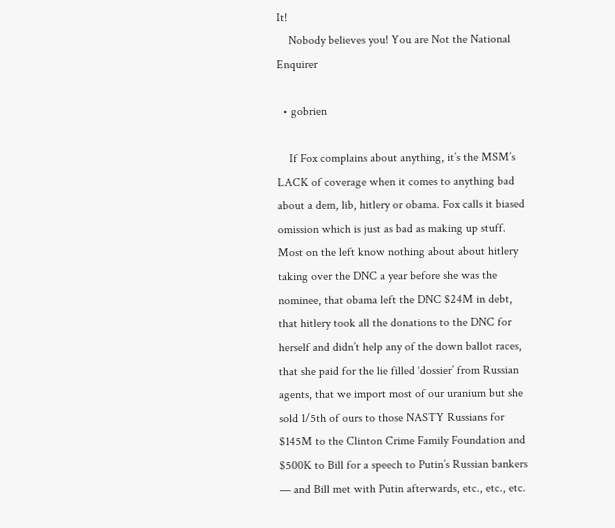It!
    Nobody believes you! You are Not the National Enquirer

  • gobrien

    If Fox complains about anything, it’s the MSM’s LACK of coverage when it comes to anything bad about a dem, lib, hitlery or obama. Fox calls it biased omission which is just as bad as making up stuff. Most on the left know nothing about about hitlery taking over the DNC a year before she was the nominee, that obama left the DNC $24M in debt, that hitlery took all the donations to the DNC for herself and didn’t help any of the down ballot races, that she paid for the lie filled ‘dossier’ from Russian agents, that we import most of our uranium but she sold 1/5th of ours to those NASTY Russians for $145M to the Clinton Crime Family Foundation and $500K to Bill for a speech to Putin’s Russian bankers — and Bill met with Putin afterwards, etc., etc., etc.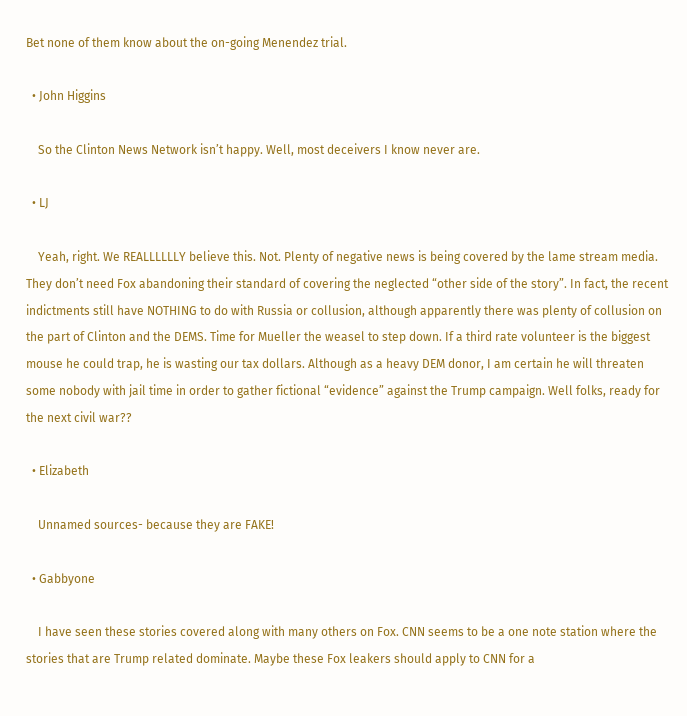Bet none of them know about the on-going Menendez trial.

  • John Higgins

    So the Clinton News Network isn’t happy. Well, most deceivers I know never are.

  • LJ

    Yeah, right. We REALLLLLLY believe this. Not. Plenty of negative news is being covered by the lame stream media. They don’t need Fox abandoning their standard of covering the neglected “other side of the story”. In fact, the recent indictments still have NOTHING to do with Russia or collusion, although apparently there was plenty of collusion on the part of Clinton and the DEMS. Time for Mueller the weasel to step down. If a third rate volunteer is the biggest mouse he could trap, he is wasting our tax dollars. Although as a heavy DEM donor, I am certain he will threaten some nobody with jail time in order to gather fictional “evidence” against the Trump campaign. Well folks, ready for the next civil war??

  • Elizabeth

    Unnamed sources- because they are FAKE!

  • Gabbyone

    I have seen these stories covered along with many others on Fox. CNN seems to be a one note station where the stories that are Trump related dominate. Maybe these Fox leakers should apply to CNN for a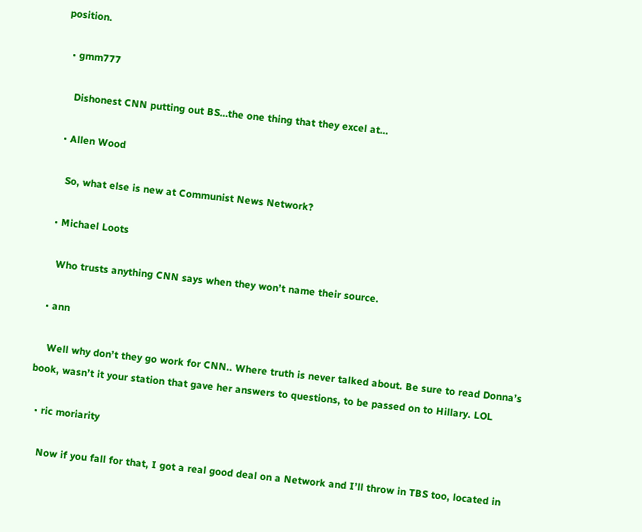position.

  • gmm777

    Dishonest CNN putting out BS…the one thing that they excel at…

  • Allen Wood

    So, what else is new at Communist News Network?

  • Michael Loots

    Who trusts anything CNN says when they won’t name their source.

  • ann

    Well why don’t they go work for CNN.. Where truth is never talked about. Be sure to read Donna’s book, wasn’t it your station that gave her answers to questions, to be passed on to Hillary. LOL

  • ric moriarity

    Now if you fall for that, I got a real good deal on a Network and I’ll throw in TBS too, located in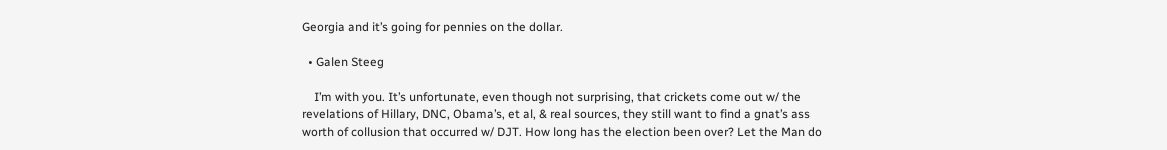Georgia and it’s going for pennies on the dollar.

  • Galen Steeg

    I’m with you. It’s unfortunate, even though not surprising, that crickets come out w/ the revelations of Hillary, DNC, Obama’s, et al, & real sources, they still want to find a gnat’s ass worth of collusion that occurred w/ DJT. How long has the election been over? Let the Man do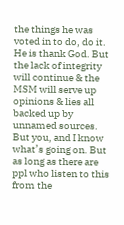the things he was voted in to do, do it. He is thank God. But the lack of integrity will continue & the MSM will serve up opinions & lies all backed up by unnamed sources. But you, and I know what’s going on. But as long as there are ppl who listen to this from the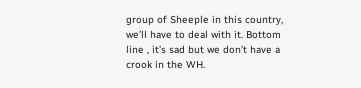group of Sheeple in this country, we’ll have to deal with it. Bottom line , it’s sad but we don’t have a crook in the WH.